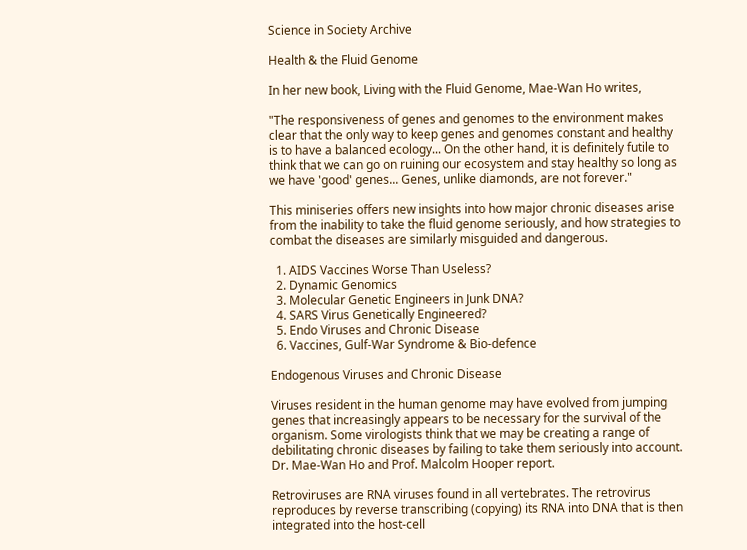Science in Society Archive

Health & the Fluid Genome

In her new book, Living with the Fluid Genome, Mae-Wan Ho writes,

"The responsiveness of genes and genomes to the environment makes clear that the only way to keep genes and genomes constant and healthy is to have a balanced ecology... On the other hand, it is definitely futile to think that we can go on ruining our ecosystem and stay healthy so long as we have 'good' genes... Genes, unlike diamonds, are not forever."

This miniseries offers new insights into how major chronic diseases arise from the inability to take the fluid genome seriously, and how strategies to combat the diseases are similarly misguided and dangerous.

  1. AIDS Vaccines Worse Than Useless?
  2. Dynamic Genomics
  3. Molecular Genetic Engineers in Junk DNA?
  4. SARS Virus Genetically Engineered?
  5. Endo Viruses and Chronic Disease
  6. Vaccines, Gulf-War Syndrome & Bio-defence

Endogenous Viruses and Chronic Disease

Viruses resident in the human genome may have evolved from jumping genes that increasingly appears to be necessary for the survival of the organism. Some virologists think that we may be creating a range of debilitating chronic diseases by failing to take them seriously into account. Dr. Mae-Wan Ho and Prof. Malcolm Hooper report.

Retroviruses are RNA viruses found in all vertebrates. The retrovirus reproduces by reverse transcribing (copying) its RNA into DNA that is then integrated into the host-cell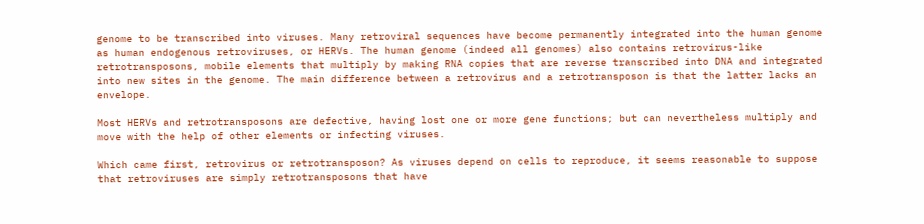genome to be transcribed into viruses. Many retroviral sequences have become permanently integrated into the human genome as human endogenous retroviruses, or HERVs. The human genome (indeed all genomes) also contains retrovirus-like retrotransposons, mobile elements that multiply by making RNA copies that are reverse transcribed into DNA and integrated into new sites in the genome. The main difference between a retrovirus and a retrotransposon is that the latter lacks an envelope.

Most HERVs and retrotransposons are defective, having lost one or more gene functions; but can nevertheless multiply and move with the help of other elements or infecting viruses.

Which came first, retrovirus or retrotransposon? As viruses depend on cells to reproduce, it seems reasonable to suppose that retroviruses are simply retrotransposons that have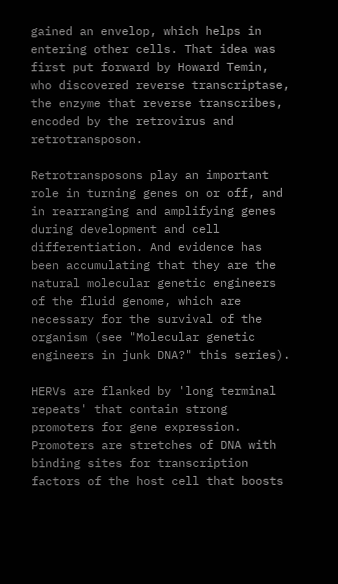gained an envelop, which helps in entering other cells. That idea was first put forward by Howard Temin, who discovered reverse transcriptase, the enzyme that reverse transcribes, encoded by the retrovirus and retrotransposon.

Retrotransposons play an important role in turning genes on or off, and in rearranging and amplifying genes during development and cell differentiation. And evidence has been accumulating that they are the natural molecular genetic engineers of the fluid genome, which are necessary for the survival of the organism (see "Molecular genetic engineers in junk DNA?" this series).

HERVs are flanked by 'long terminal repeats' that contain strong promoters for gene expression. Promoters are stretches of DNA with binding sites for transcription factors of the host cell that boosts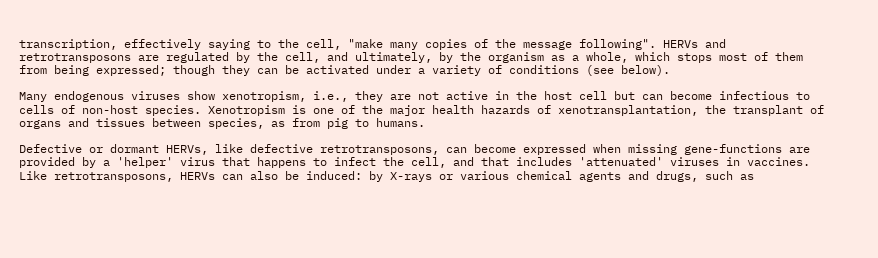transcription, effectively saying to the cell, "make many copies of the message following". HERVs and retrotransposons are regulated by the cell, and ultimately, by the organism as a whole, which stops most of them from being expressed; though they can be activated under a variety of conditions (see below).

Many endogenous viruses show xenotropism, i.e., they are not active in the host cell but can become infectious to cells of non-host species. Xenotropism is one of the major health hazards of xenotransplantation, the transplant of organs and tissues between species, as from pig to humans.

Defective or dormant HERVs, like defective retrotransposons, can become expressed when missing gene-functions are provided by a 'helper' virus that happens to infect the cell, and that includes 'attenuated' viruses in vaccines. Like retrotransposons, HERVs can also be induced: by X-rays or various chemical agents and drugs, such as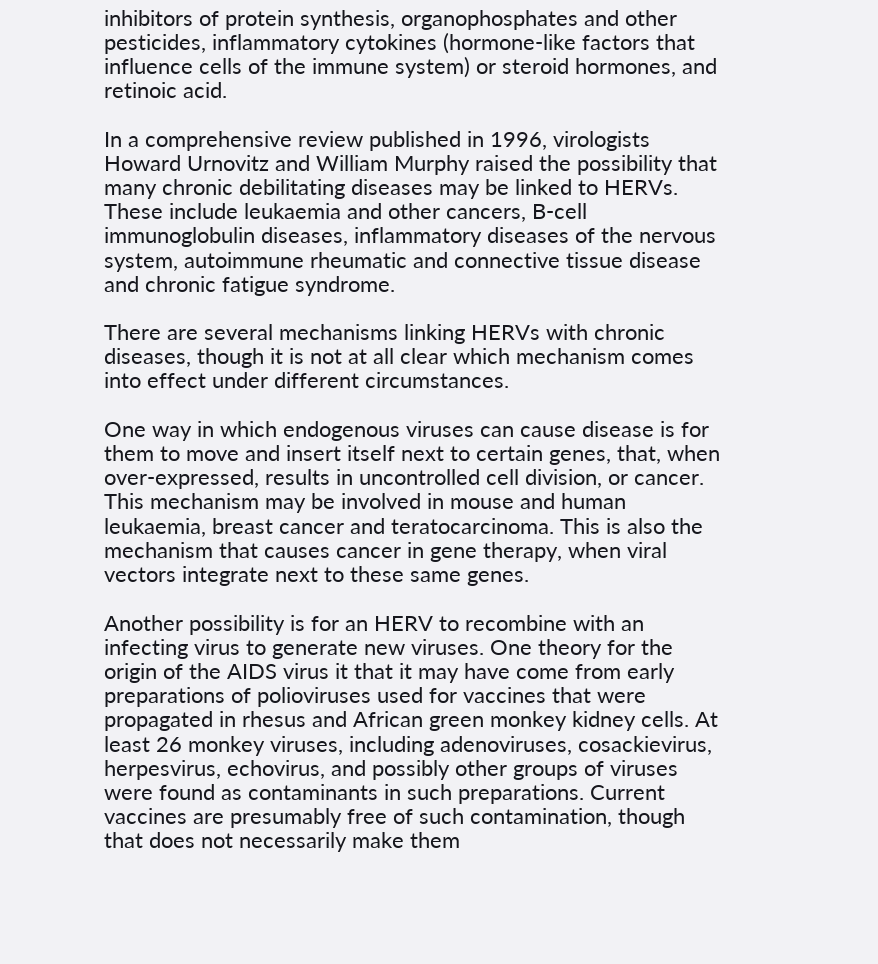inhibitors of protein synthesis, organophosphates and other pesticides, inflammatory cytokines (hormone-like factors that influence cells of the immune system) or steroid hormones, and retinoic acid.

In a comprehensive review published in 1996, virologists Howard Urnovitz and William Murphy raised the possibility that many chronic debilitating diseases may be linked to HERVs. These include leukaemia and other cancers, B-cell immunoglobulin diseases, inflammatory diseases of the nervous system, autoimmune rheumatic and connective tissue disease and chronic fatigue syndrome.

There are several mechanisms linking HERVs with chronic diseases, though it is not at all clear which mechanism comes into effect under different circumstances.

One way in which endogenous viruses can cause disease is for them to move and insert itself next to certain genes, that, when over-expressed, results in uncontrolled cell division, or cancer. This mechanism may be involved in mouse and human leukaemia, breast cancer and teratocarcinoma. This is also the mechanism that causes cancer in gene therapy, when viral vectors integrate next to these same genes.

Another possibility is for an HERV to recombine with an infecting virus to generate new viruses. One theory for the origin of the AIDS virus it that it may have come from early preparations of polioviruses used for vaccines that were propagated in rhesus and African green monkey kidney cells. At least 26 monkey viruses, including adenoviruses, cosackievirus, herpesvirus, echovirus, and possibly other groups of viruses were found as contaminants in such preparations. Current vaccines are presumably free of such contamination, though that does not necessarily make them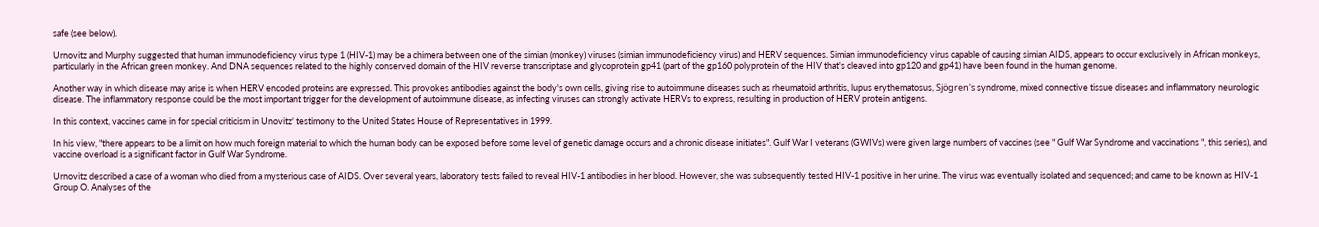safe (see below).

Urnovitz and Murphy suggested that human immunodeficiency virus type 1 (HIV-1) may be a chimera between one of the simian (monkey) viruses (simian immunodeficiency virus) and HERV sequences. Simian immunodeficiency virus capable of causing simian AIDS, appears to occur exclusively in African monkeys, particularly in the African green monkey. And DNA sequences related to the highly conserved domain of the HIV reverse transcriptase and glycoprotein gp41 (part of the gp160 polyprotein of the HIV that's cleaved into gp120 and gp41) have been found in the human genome.

Another way in which disease may arise is when HERV encoded proteins are expressed. This provokes antibodies against the body's own cells, giving rise to autoimmune diseases such as rheumatoid arthritis, lupus erythematosus, Sjögren's syndrome, mixed connective tissue diseases and inflammatory neurologic disease. The inflammatory response could be the most important trigger for the development of autoimmune disease, as infecting viruses can strongly activate HERVs to express, resulting in production of HERV protein antigens.

In this context, vaccines came in for special criticism in Unovitz' testimony to the United States House of Representatives in 1999.

In his view, "there appears to be a limit on how much foreign material to which the human body can be exposed before some level of genetic damage occurs and a chronic disease initiates". Gulf War I veterans (GWIVs) were given large numbers of vaccines (see " Gulf War Syndrome and vaccinations ", this series), and vaccine overload is a significant factor in Gulf War Syndrome.

Urnovitz described a case of a woman who died from a mysterious case of AIDS. Over several years, laboratory tests failed to reveal HIV-1 antibodies in her blood. However, she was subsequently tested HIV-1 positive in her urine. The virus was eventually isolated and sequenced; and came to be known as HIV-1 Group O. Analyses of the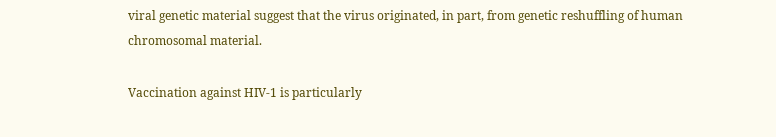viral genetic material suggest that the virus originated, in part, from genetic reshuffling of human chromosomal material.

Vaccination against HIV-1 is particularly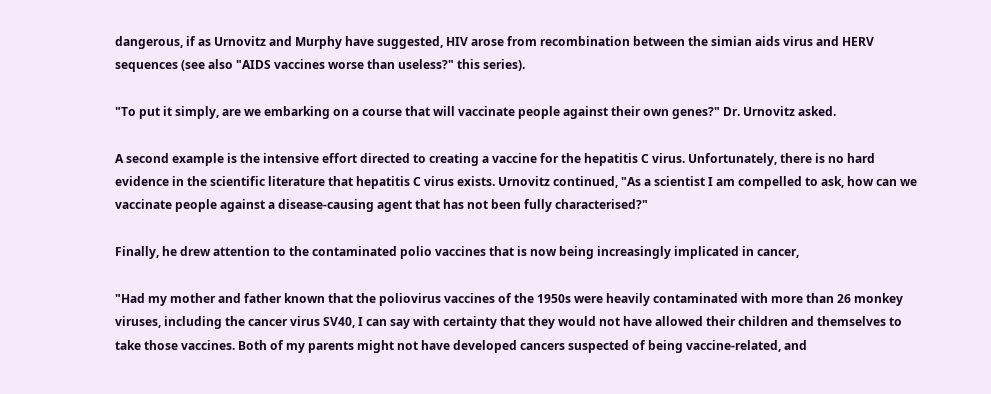dangerous, if as Urnovitz and Murphy have suggested, HIV arose from recombination between the simian aids virus and HERV sequences (see also "AIDS vaccines worse than useless?" this series).

"To put it simply, are we embarking on a course that will vaccinate people against their own genes?" Dr. Urnovitz asked.

A second example is the intensive effort directed to creating a vaccine for the hepatitis C virus. Unfortunately, there is no hard evidence in the scientific literature that hepatitis C virus exists. Urnovitz continued, "As a scientist I am compelled to ask, how can we vaccinate people against a disease-causing agent that has not been fully characterised?"

Finally, he drew attention to the contaminated polio vaccines that is now being increasingly implicated in cancer,

"Had my mother and father known that the poliovirus vaccines of the 1950s were heavily contaminated with more than 26 monkey viruses, including the cancer virus SV40, I can say with certainty that they would not have allowed their children and themselves to take those vaccines. Both of my parents might not have developed cancers suspected of being vaccine-related, and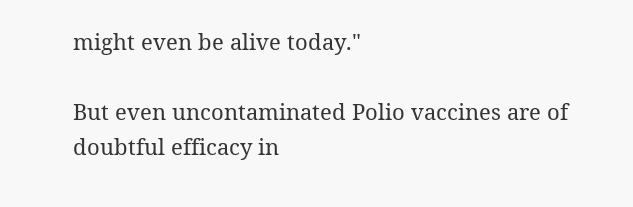might even be alive today."

But even uncontaminated Polio vaccines are of doubtful efficacy in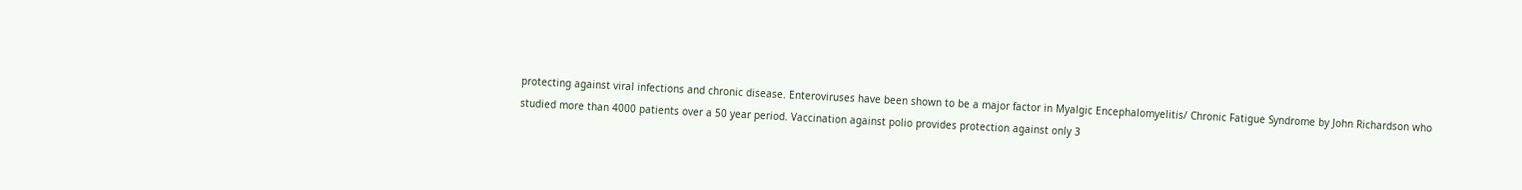protecting against viral infections and chronic disease. Enteroviruses have been shown to be a major factor in Myalgic Encephalomyelitis/ Chronic Fatigue Syndrome by John Richardson who studied more than 4000 patients over a 50 year period. Vaccination against polio provides protection against only 3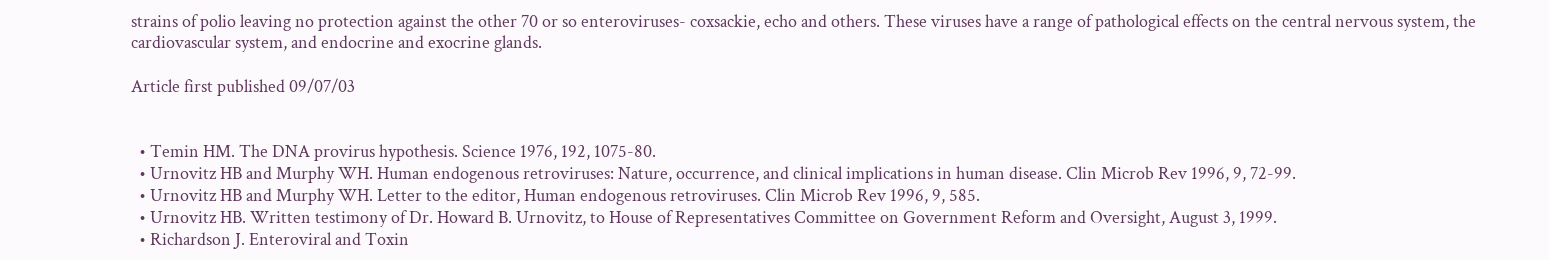strains of polio leaving no protection against the other 70 or so enteroviruses- coxsackie, echo and others. These viruses have a range of pathological effects on the central nervous system, the cardiovascular system, and endocrine and exocrine glands.

Article first published 09/07/03


  • Temin HM. The DNA provirus hypothesis. Science 1976, 192, 1075-80.
  • Urnovitz HB and Murphy WH. Human endogenous retroviruses: Nature, occurrence, and clinical implications in human disease. Clin Microb Rev 1996, 9, 72-99.
  • Urnovitz HB and Murphy WH. Letter to the editor, Human endogenous retroviruses. Clin Microb Rev 1996, 9, 585.
  • Urnovitz HB. Written testimony of Dr. Howard B. Urnovitz, to House of Representatives Committee on Government Reform and Oversight, August 3, 1999.
  • Richardson J. Enteroviral and Toxin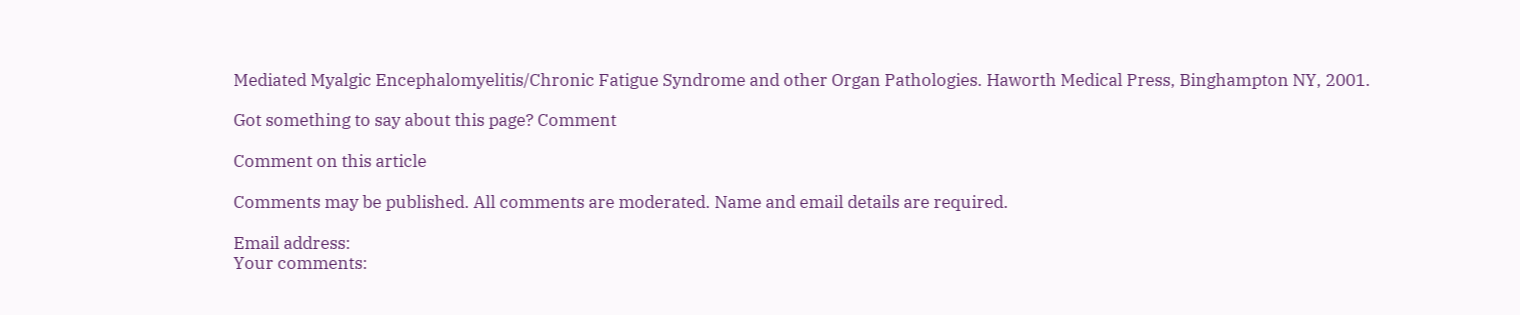Mediated Myalgic Encephalomyelitis/Chronic Fatigue Syndrome and other Organ Pathologies. Haworth Medical Press, Binghampton NY, 2001.

Got something to say about this page? Comment

Comment on this article

Comments may be published. All comments are moderated. Name and email details are required.

Email address:
Your comments: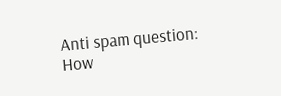Anti spam question:
How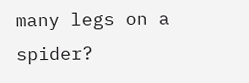many legs on a spider?